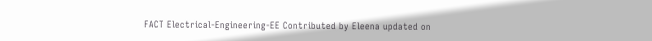FACT Electrical-Engineering-EE Contributed by Eleena updated on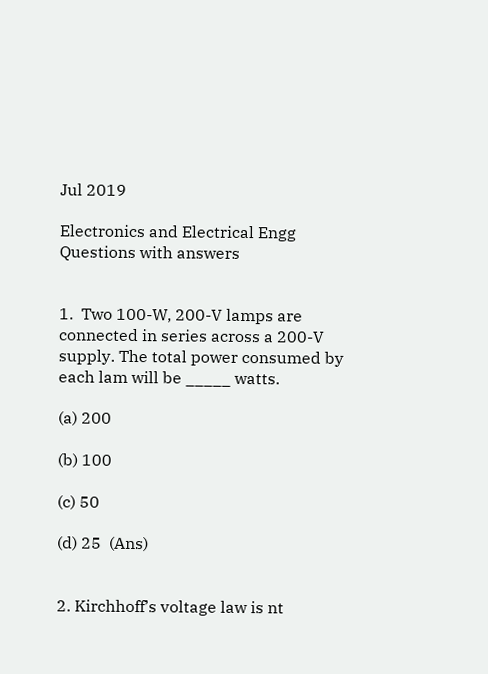Jul 2019

Electronics and Electrical Engg Questions with answers


1.  Two 100-W, 200-V lamps are connected in series across a 200-V supply. The total power consumed by each lam will be _____ watts.

(a) 200

(b) 100

(c) 50

(d) 25  (Ans)


2. Kirchhoff’s voltage law is nt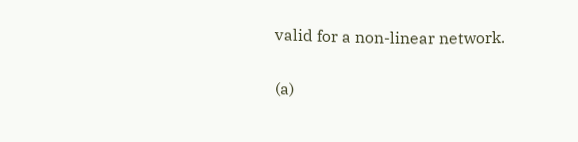valid for a non-linear network.

(a)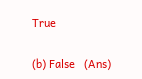True

(b) False   (Ans)